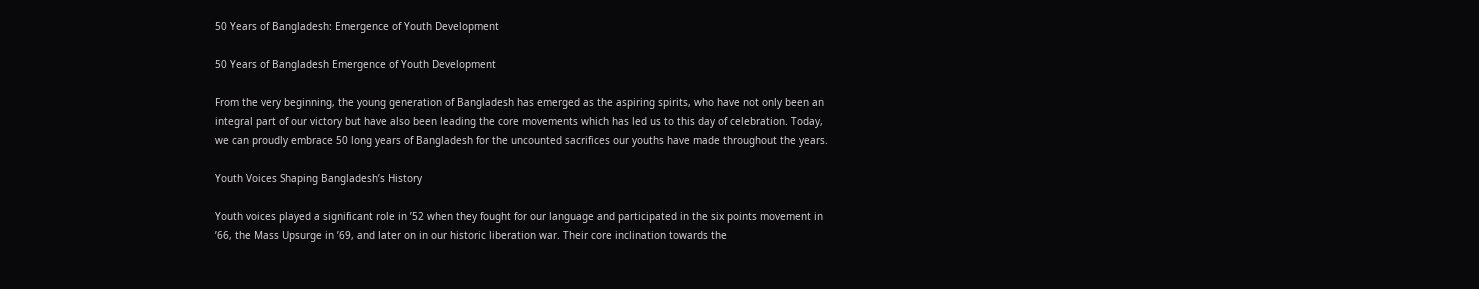50 Years of Bangladesh: Emergence of Youth Development

50 Years of Bangladesh Emergence of Youth Development

From the very beginning, the young generation of Bangladesh has emerged as the aspiring spirits, who have not only been an integral part of our victory but have also been leading the core movements which has led us to this day of celebration. Today, we can proudly embrace 50 long years of Bangladesh for the uncounted sacrifices our youths have made throughout the years.

Youth Voices Shaping Bangladesh’s History

Youth voices played a significant role in ’52 when they fought for our language and participated in the six points movement in ’66, the Mass Upsurge in ’69, and later on in our historic liberation war. Their core inclination towards the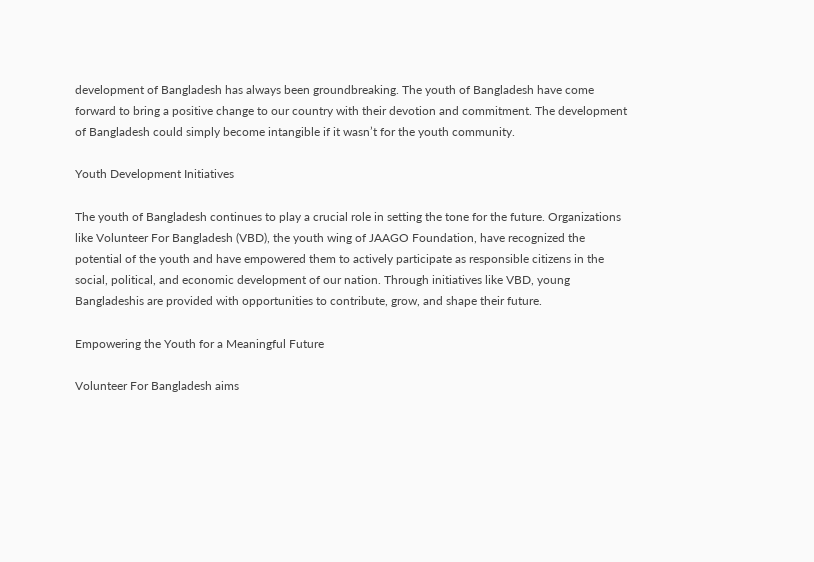development of Bangladesh has always been groundbreaking. The youth of Bangladesh have come forward to bring a positive change to our country with their devotion and commitment. The development of Bangladesh could simply become intangible if it wasn’t for the youth community.

Youth Development Initiatives

The youth of Bangladesh continues to play a crucial role in setting the tone for the future. Organizations like Volunteer For Bangladesh (VBD), the youth wing of JAAGO Foundation, have recognized the potential of the youth and have empowered them to actively participate as responsible citizens in the social, political, and economic development of our nation. Through initiatives like VBD, young Bangladeshis are provided with opportunities to contribute, grow, and shape their future.

Empowering the Youth for a Meaningful Future

Volunteer For Bangladesh aims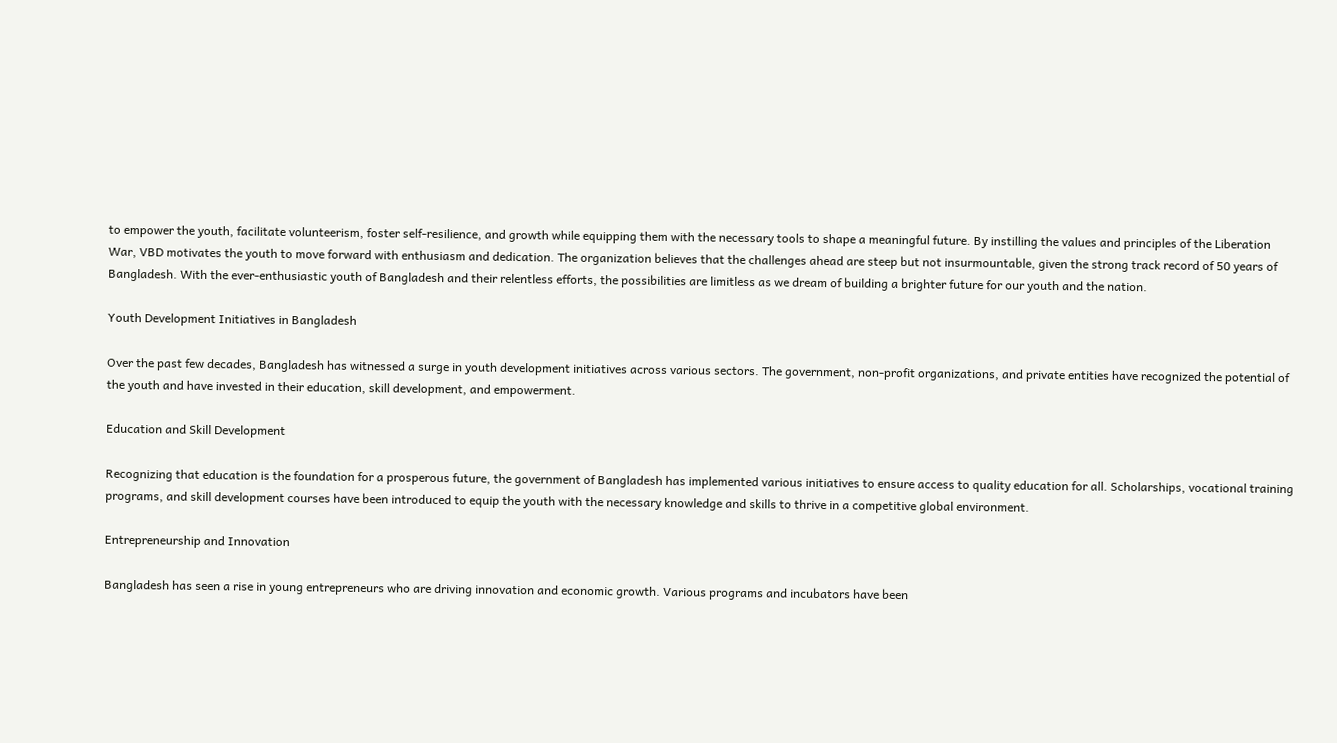to empower the youth, facilitate volunteerism, foster self-resilience, and growth while equipping them with the necessary tools to shape a meaningful future. By instilling the values and principles of the Liberation War, VBD motivates the youth to move forward with enthusiasm and dedication. The organization believes that the challenges ahead are steep but not insurmountable, given the strong track record of 50 years of Bangladesh. With the ever-enthusiastic youth of Bangladesh and their relentless efforts, the possibilities are limitless as we dream of building a brighter future for our youth and the nation.

Youth Development Initiatives in Bangladesh

Over the past few decades, Bangladesh has witnessed a surge in youth development initiatives across various sectors. The government, non-profit organizations, and private entities have recognized the potential of the youth and have invested in their education, skill development, and empowerment.

Education and Skill Development

Recognizing that education is the foundation for a prosperous future, the government of Bangladesh has implemented various initiatives to ensure access to quality education for all. Scholarships, vocational training programs, and skill development courses have been introduced to equip the youth with the necessary knowledge and skills to thrive in a competitive global environment.

Entrepreneurship and Innovation

Bangladesh has seen a rise in young entrepreneurs who are driving innovation and economic growth. Various programs and incubators have been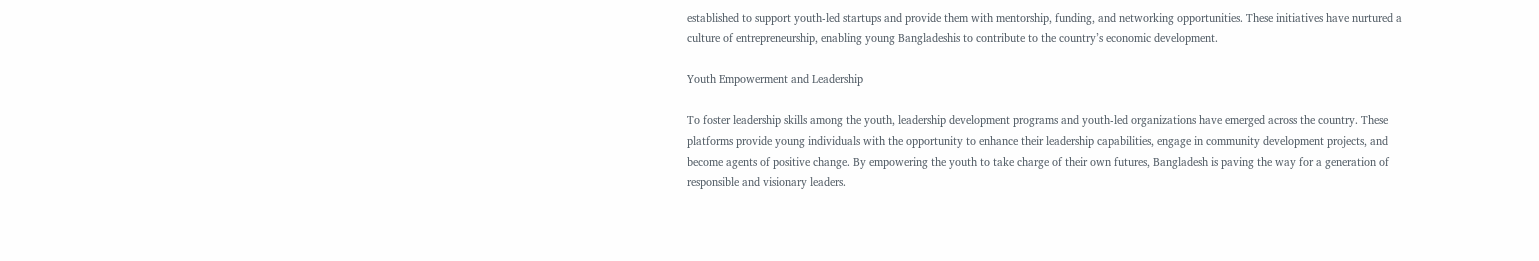established to support youth-led startups and provide them with mentorship, funding, and networking opportunities. These initiatives have nurtured a culture of entrepreneurship, enabling young Bangladeshis to contribute to the country’s economic development.

Youth Empowerment and Leadership

To foster leadership skills among the youth, leadership development programs and youth-led organizations have emerged across the country. These platforms provide young individuals with the opportunity to enhance their leadership capabilities, engage in community development projects, and become agents of positive change. By empowering the youth to take charge of their own futures, Bangladesh is paving the way for a generation of responsible and visionary leaders.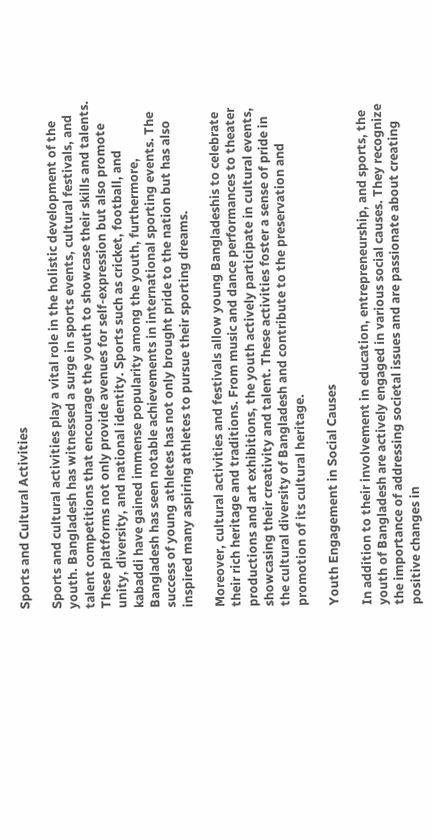Sports and Cultural Activities

Sports and cultural activities play a vital role in the holistic development of the youth. Bangladesh has witnessed a surge in sports events, cultural festivals, and talent competitions that encourage the youth to showcase their skills and talents. These platforms not only provide avenues for self-expression but also promote unity, diversity, and national identity. Sports such as cricket, football, and kabaddi have gained immense popularity among the youth, furthermore, Bangladesh has seen notable achievements in international sporting events. The success of young athletes has not only brought pride to the nation but has also inspired many aspiring athletes to pursue their sporting dreams.

Moreover, cultural activities and festivals allow young Bangladeshis to celebrate their rich heritage and traditions. From music and dance performances to theater productions and art exhibitions, the youth actively participate in cultural events, showcasing their creativity and talent. These activities foster a sense of pride in the cultural diversity of Bangladesh and contribute to the preservation and promotion of its cultural heritage.

Youth Engagement in Social Causes

In addition to their involvement in education, entrepreneurship, and sports, the youth of Bangladesh are actively engaged in various social causes. They recognize the importance of addressing societal issues and are passionate about creating positive changes in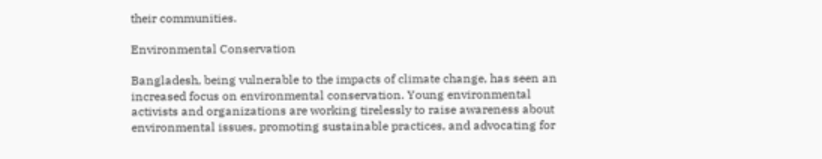their communities.

Environmental Conservation

Bangladesh, being vulnerable to the impacts of climate change, has seen an increased focus on environmental conservation. Young environmental activists and organizations are working tirelessly to raise awareness about environmental issues, promoting sustainable practices, and advocating for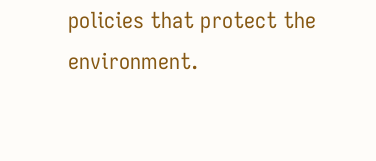policies that protect the environment.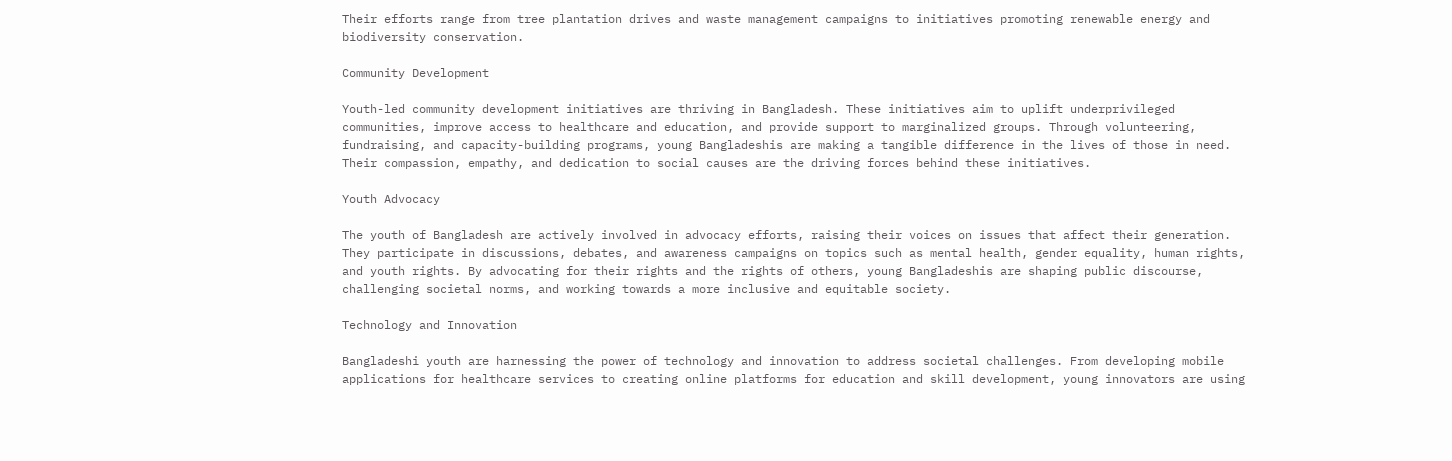Their efforts range from tree plantation drives and waste management campaigns to initiatives promoting renewable energy and biodiversity conservation.

Community Development

Youth-led community development initiatives are thriving in Bangladesh. These initiatives aim to uplift underprivileged communities, improve access to healthcare and education, and provide support to marginalized groups. Through volunteering, fundraising, and capacity-building programs, young Bangladeshis are making a tangible difference in the lives of those in need. Their compassion, empathy, and dedication to social causes are the driving forces behind these initiatives.

Youth Advocacy

The youth of Bangladesh are actively involved in advocacy efforts, raising their voices on issues that affect their generation. They participate in discussions, debates, and awareness campaigns on topics such as mental health, gender equality, human rights, and youth rights. By advocating for their rights and the rights of others, young Bangladeshis are shaping public discourse, challenging societal norms, and working towards a more inclusive and equitable society.

Technology and Innovation

Bangladeshi youth are harnessing the power of technology and innovation to address societal challenges. From developing mobile applications for healthcare services to creating online platforms for education and skill development, young innovators are using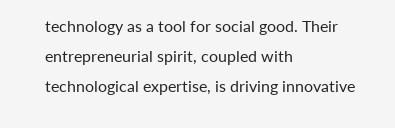technology as a tool for social good. Their entrepreneurial spirit, coupled with technological expertise, is driving innovative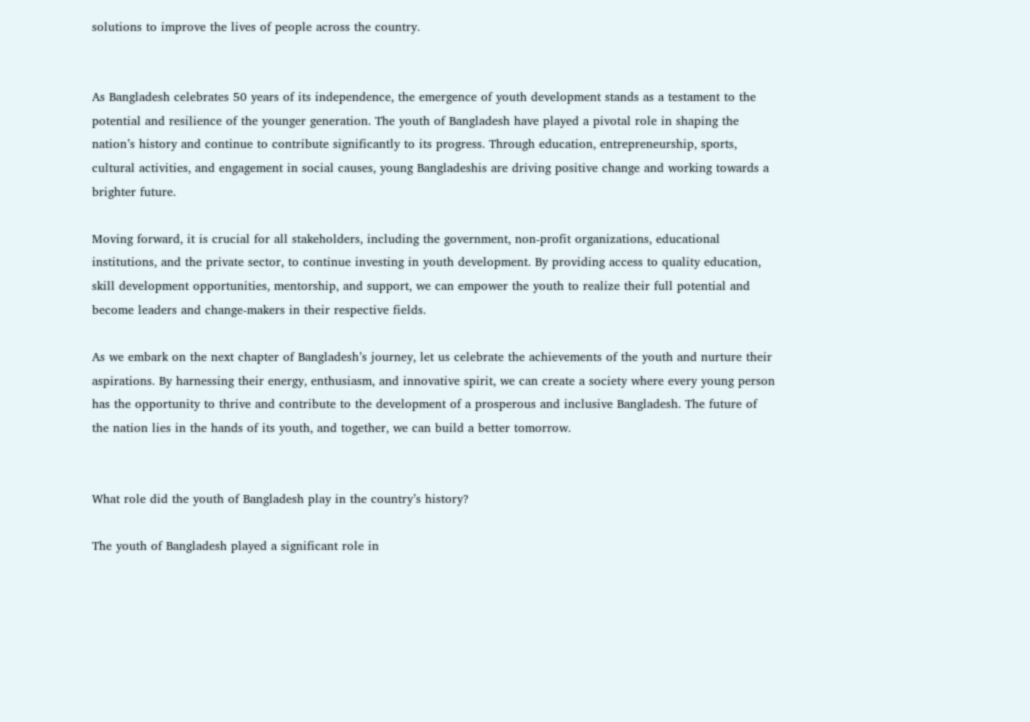solutions to improve the lives of people across the country.


As Bangladesh celebrates 50 years of its independence, the emergence of youth development stands as a testament to the potential and resilience of the younger generation. The youth of Bangladesh have played a pivotal role in shaping the nation’s history and continue to contribute significantly to its progress. Through education, entrepreneurship, sports, cultural activities, and engagement in social causes, young Bangladeshis are driving positive change and working towards a brighter future.

Moving forward, it is crucial for all stakeholders, including the government, non-profit organizations, educational institutions, and the private sector, to continue investing in youth development. By providing access to quality education, skill development opportunities, mentorship, and support, we can empower the youth to realize their full potential and become leaders and change-makers in their respective fields.

As we embark on the next chapter of Bangladesh’s journey, let us celebrate the achievements of the youth and nurture their aspirations. By harnessing their energy, enthusiasm, and innovative spirit, we can create a society where every young person has the opportunity to thrive and contribute to the development of a prosperous and inclusive Bangladesh. The future of the nation lies in the hands of its youth, and together, we can build a better tomorrow.


What role did the youth of Bangladesh play in the country’s history?

The youth of Bangladesh played a significant role in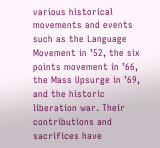various historical movements and events such as the Language Movement in ’52, the six points movement in ’66, the Mass Upsurge in ’69, and the historic liberation war. Their contributions and sacrifices have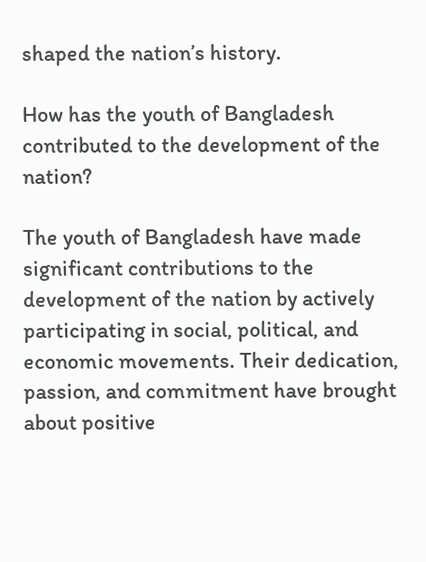shaped the nation’s history.

How has the youth of Bangladesh contributed to the development of the nation?

The youth of Bangladesh have made significant contributions to the development of the nation by actively participating in social, political, and economic movements. Their dedication, passion, and commitment have brought about positive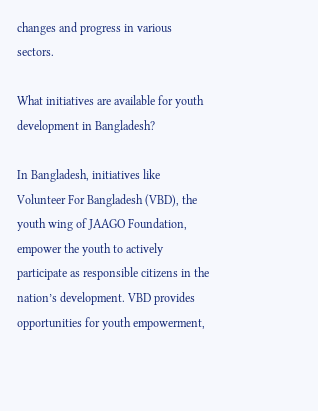changes and progress in various sectors.

What initiatives are available for youth development in Bangladesh?

In Bangladesh, initiatives like Volunteer For Bangladesh (VBD), the youth wing of JAAGO Foundation, empower the youth to actively participate as responsible citizens in the nation’s development. VBD provides opportunities for youth empowerment,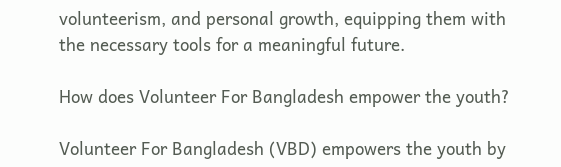volunteerism, and personal growth, equipping them with the necessary tools for a meaningful future.

How does Volunteer For Bangladesh empower the youth?

Volunteer For Bangladesh (VBD) empowers the youth by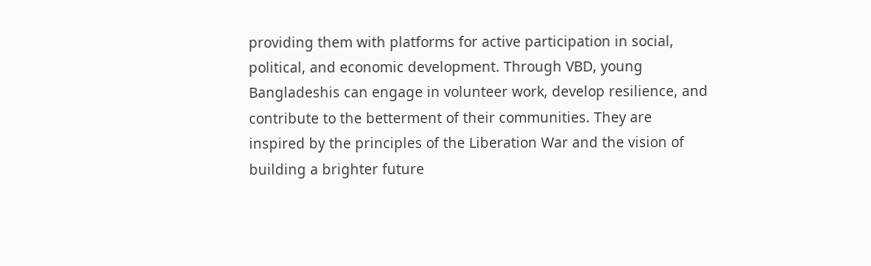providing them with platforms for active participation in social, political, and economic development. Through VBD, young Bangladeshis can engage in volunteer work, develop resilience, and contribute to the betterment of their communities. They are inspired by the principles of the Liberation War and the vision of building a brighter future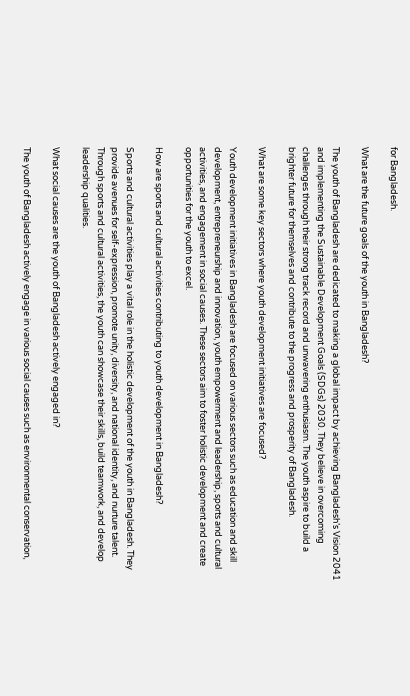for Bangladesh.

What are the future goals of the youth in Bangladesh?

The youth of Bangladesh are dedicated to making a global impact by achieving Bangladesh’s Vision 2041 and implementing the Sustainable Development Goals (SDGs) 2030. They believe in overcoming challenges through their strong track record and unwavering enthusiasm. The youth aspire to build a brighter future for themselves and contribute to the progress and prosperity of Bangladesh.

What are some key sectors where youth development initiatives are focused?

Youth development initiatives in Bangladesh are focused on various sectors such as education and skill development, entrepreneurship and innovation, youth empowerment and leadership, sports and cultural activities, and engagement in social causes. These sectors aim to foster holistic development and create opportunities for the youth to excel.

How are sports and cultural activities contributing to youth development in Bangladesh?

Sports and cultural activities play a vital role in the holistic development of the youth in Bangladesh. They provide avenues for self-expression, promote unity, diversity, and national identity, and nurture talent. Through sports and cultural activities, the youth can showcase their skills, build teamwork, and develop leadership qualities.

What social causes are the youth of Bangladesh actively engaged in?

The youth of Bangladesh actively engage in various social causes such as environmental conservation,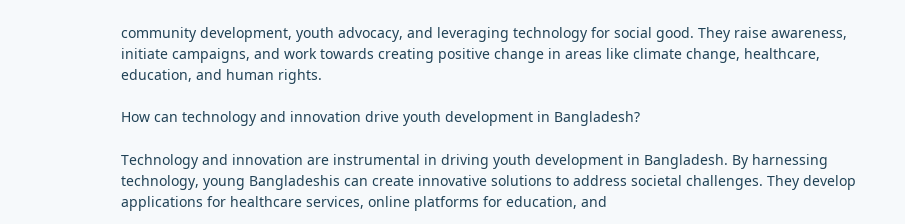community development, youth advocacy, and leveraging technology for social good. They raise awareness, initiate campaigns, and work towards creating positive change in areas like climate change, healthcare, education, and human rights.

How can technology and innovation drive youth development in Bangladesh?

Technology and innovation are instrumental in driving youth development in Bangladesh. By harnessing technology, young Bangladeshis can create innovative solutions to address societal challenges. They develop applications for healthcare services, online platforms for education, and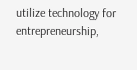utilize technology for entrepreneurship,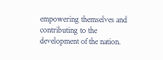empowering themselves and contributing to the development of the nation.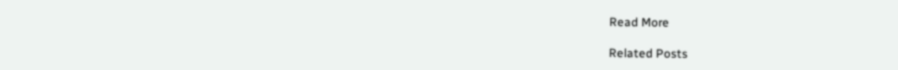Read More

Related Posts